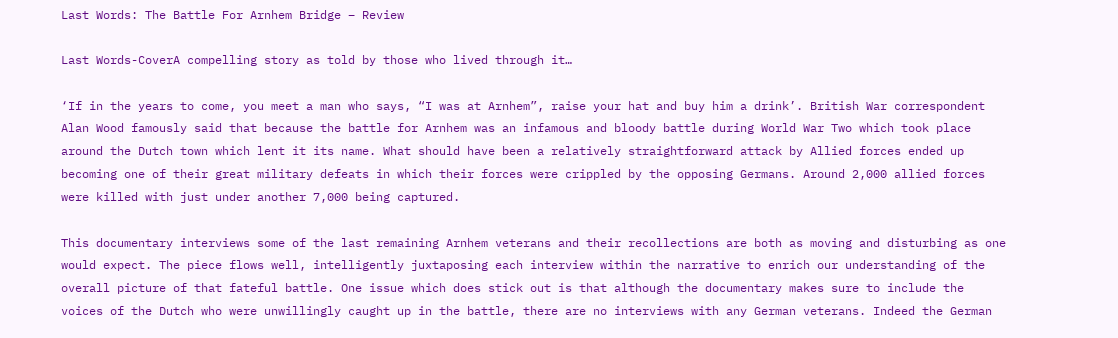Last Words: The Battle For Arnhem Bridge – Review

Last Words-CoverA compelling story as told by those who lived through it…

‘If in the years to come, you meet a man who says, “I was at Arnhem”, raise your hat and buy him a drink’. British War correspondent Alan Wood famously said that because the battle for Arnhem was an infamous and bloody battle during World War Two which took place around the Dutch town which lent it its name. What should have been a relatively straightforward attack by Allied forces ended up becoming one of their great military defeats in which their forces were crippled by the opposing Germans. Around 2,000 allied forces were killed with just under another 7,000 being captured.

This documentary interviews some of the last remaining Arnhem veterans and their recollections are both as moving and disturbing as one would expect. The piece flows well, intelligently juxtaposing each interview within the narrative to enrich our understanding of the overall picture of that fateful battle. One issue which does stick out is that although the documentary makes sure to include the voices of the Dutch who were unwillingly caught up in the battle, there are no interviews with any German veterans. Indeed the German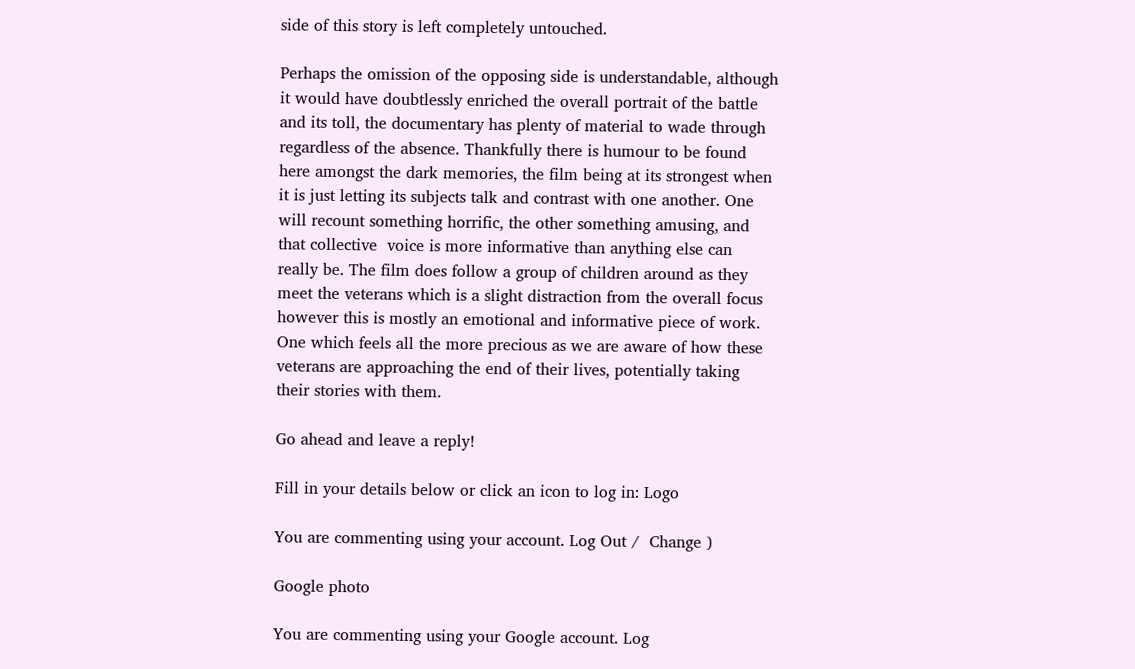side of this story is left completely untouched.

Perhaps the omission of the opposing side is understandable, although it would have doubtlessly enriched the overall portrait of the battle and its toll, the documentary has plenty of material to wade through regardless of the absence. Thankfully there is humour to be found here amongst the dark memories, the film being at its strongest when it is just letting its subjects talk and contrast with one another. One will recount something horrific, the other something amusing, and that collective  voice is more informative than anything else can really be. The film does follow a group of children around as they meet the veterans which is a slight distraction from the overall focus however this is mostly an emotional and informative piece of work. One which feels all the more precious as we are aware of how these veterans are approaching the end of their lives, potentially taking their stories with them.

Go ahead and leave a reply!

Fill in your details below or click an icon to log in: Logo

You are commenting using your account. Log Out /  Change )

Google photo

You are commenting using your Google account. Log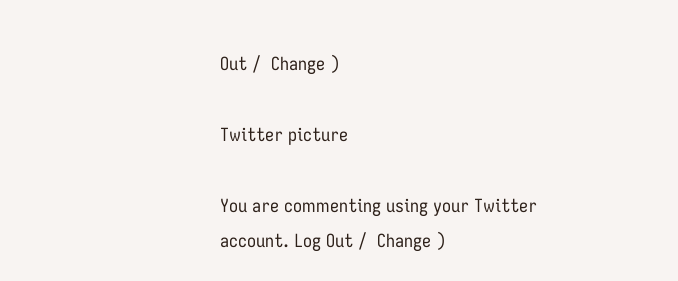Out /  Change )

Twitter picture

You are commenting using your Twitter account. Log Out /  Change )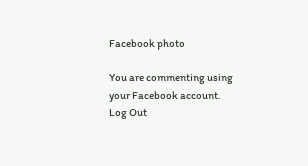Facebook photo

You are commenting using your Facebook account. Log Out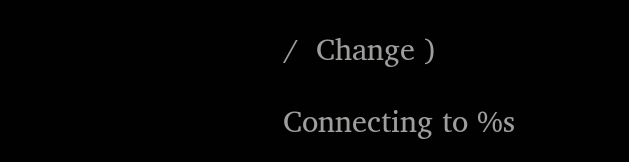/  Change )

Connecting to %s